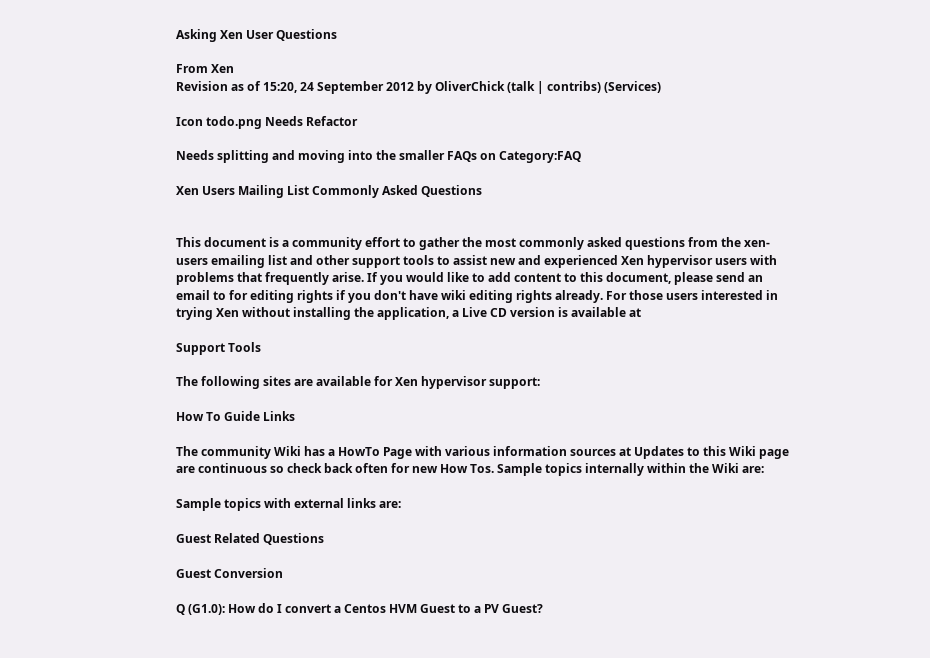Asking Xen User Questions

From Xen
Revision as of 15:20, 24 September 2012 by OliverChick (talk | contribs) (Services)

Icon todo.png Needs Refactor

Needs splitting and moving into the smaller FAQs on Category:FAQ

Xen Users Mailing List Commonly Asked Questions


This document is a community effort to gather the most commonly asked questions from the xen-users emailing list and other support tools to assist new and experienced Xen hypervisor users with problems that frequently arise. If you would like to add content to this document, please send an email to for editing rights if you don't have wiki editing rights already. For those users interested in trying Xen without installing the application, a Live CD version is available at

Support Tools

The following sites are available for Xen hypervisor support:

How To Guide Links

The community Wiki has a HowTo Page with various information sources at Updates to this Wiki page are continuous so check back often for new How Tos. Sample topics internally within the Wiki are:

Sample topics with external links are:

Guest Related Questions

Guest Conversion

Q (G1.0): How do I convert a Centos HVM Guest to a PV Guest?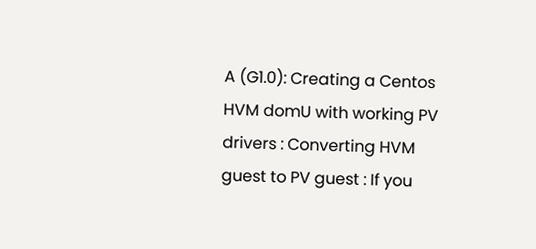A (G1.0): Creating a Centos HVM domU with working PV drivers : Converting HVM guest to PV guest : If you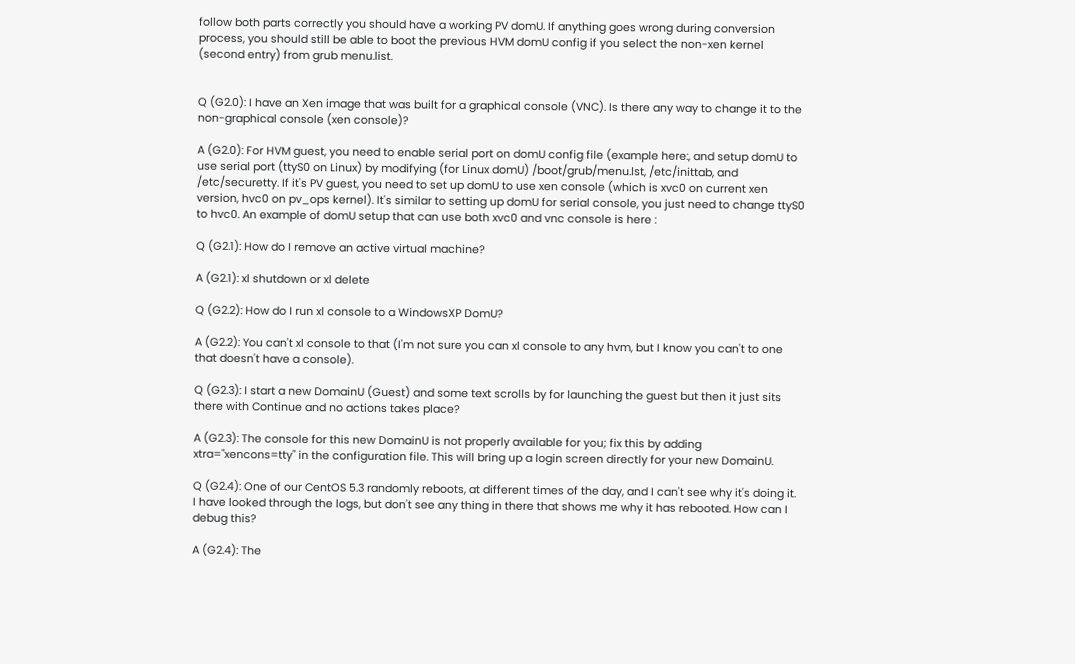follow both parts correctly you should have a working PV domU. If anything goes wrong during conversion process, you should still be able to boot the previous HVM domU config if you select the non-xen kernel (second entry) from grub menu.list.


Q (G2.0): I have an Xen image that was built for a graphical console (VNC). Is there any way to change it to the non-graphical console (xen console)?

A (G2.0): For HVM guest, you need to enable serial port on domU config file (example here:, and setup domU to use serial port (ttyS0 on Linux) by modifying (for Linux domU) /boot/grub/menu.lst, /etc/inittab, and /etc/securetty. If it's PV guest, you need to set up domU to use xen console (which is xvc0 on current xen version, hvc0 on pv_ops kernel). It's similar to setting up domU for serial console, you just need to change ttyS0 to hvc0. An example of domU setup that can use both xvc0 and vnc console is here :

Q (G2.1): How do I remove an active virtual machine?

A (G2.1): xl shutdown or xl delete

Q (G2.2): How do I run xl console to a WindowsXP DomU?

A (G2.2): You can't xl console to that (I'm not sure you can xl console to any hvm, but I know you can't to one that doesn't have a console).

Q (G2.3): I start a new DomainU (Guest) and some text scrolls by for launching the guest but then it just sits there with Continue and no actions takes place?

A (G2.3): The console for this new DomainU is not properly available for you; fix this by adding xtra="xencons=tty" in the configuration file. This will bring up a login screen directly for your new DomainU.

Q (G2.4): One of our CentOS 5.3 randomly reboots, at different times of the day, and I can't see why it's doing it. I have looked through the logs, but don't see any thing in there that shows me why it has rebooted. How can I debug this?

A (G2.4): The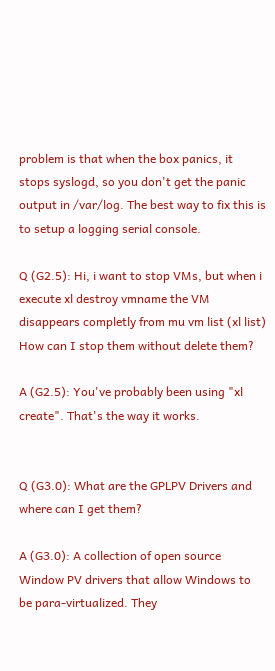problem is that when the box panics, it stops syslogd, so you don't get the panic output in /var/log. The best way to fix this is to setup a logging serial console.

Q (G2.5): Hi, i want to stop VMs, but when i execute xl destroy vmname the VM disappears completly from mu vm list (xl list) How can I stop them without delete them?

A (G2.5): You've probably been using "xl create". That's the way it works.


Q (G3.0): What are the GPLPV Drivers and where can I get them?

A (G3.0): A collection of open source Window PV drivers that allow Windows to be para-virtualized. They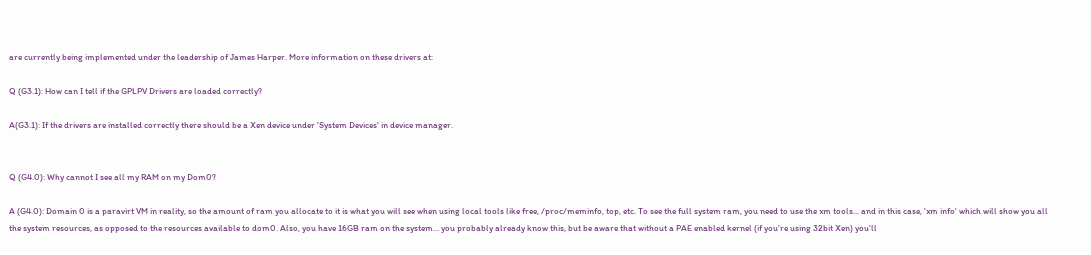are currently being implemented under the leadership of James Harper. More information on these drivers at:

Q (G3.1): How can I tell if the GPLPV Drivers are loaded correctly?

A(G3.1): If the drivers are installed correctly there should be a Xen device under 'System Devices' in device manager.


Q (G4.0): Why cannot I see all my RAM on my Dom0?

A (G4.0): Domain 0 is a paravirt VM in reality, so the amount of ram you allocate to it is what you will see when using local tools like free, /proc/meminfo, top, etc. To see the full system ram, you need to use the xm tools... and in this case, 'xm info' which will show you all the system resources, as opposed to the resources available to dom0. Also, you have 16GB ram on the system... you probably already know this, but be aware that without a PAE enabled kernel (if you're using 32bit Xen) you'll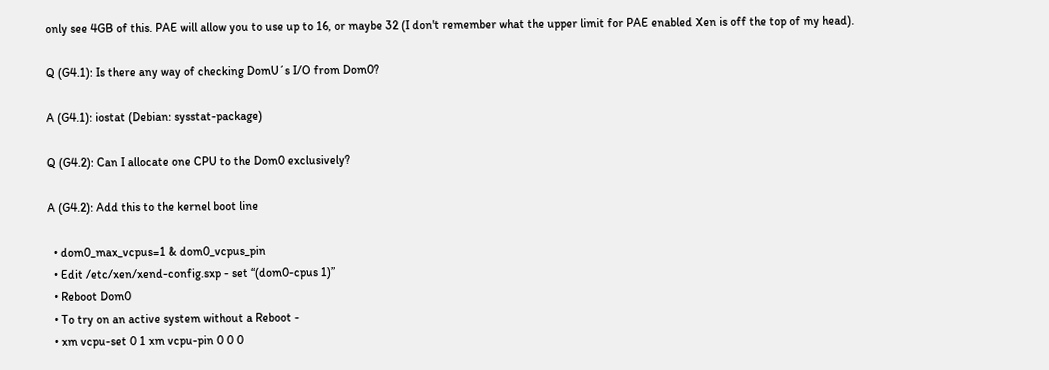only see 4GB of this. PAE will allow you to use up to 16, or maybe 32 (I don't remember what the upper limit for PAE enabled Xen is off the top of my head).

Q (G4.1): Is there any way of checking DomU´s I/O from Dom0?

A (G4.1): iostat (Debian: sysstat-package)

Q (G4.2): Can I allocate one CPU to the Dom0 exclusively?

A (G4.2): Add this to the kernel boot line

  • dom0_max_vcpus=1 & dom0_vcpus_pin
  • Edit /etc/xen/xend-config.sxp - set “(dom0-cpus 1)”
  • Reboot Dom0
  • To try on an active system without a Reboot -
  • xm vcpu-set 0 1 xm vcpu-pin 0 0 0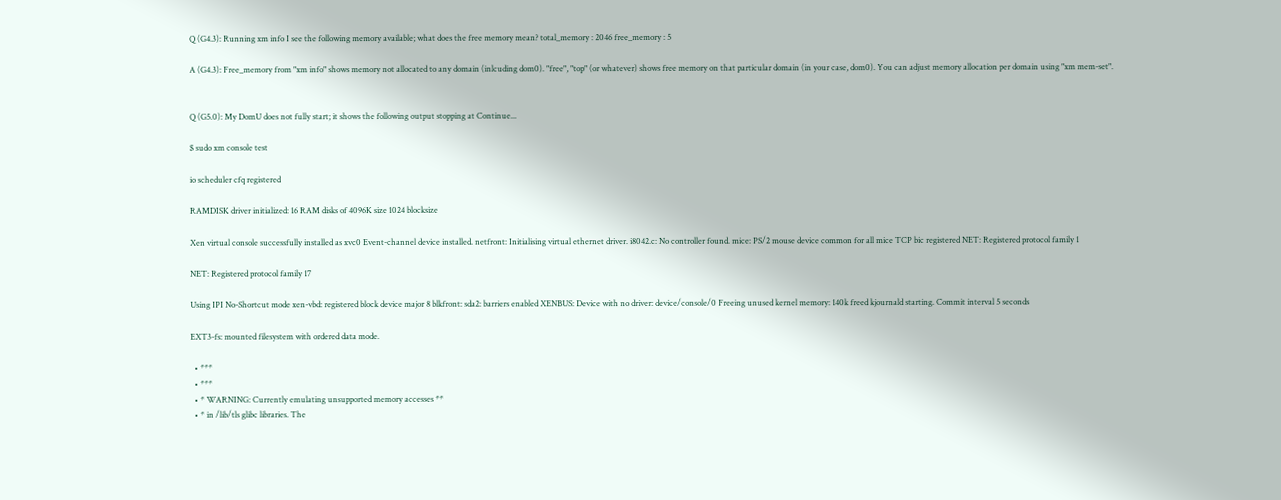Q (G4.3): Running xm info I see the following memory available; what does the free memory mean? total_memory : 2046 free_memory : 5

A (G4.3): Free_memory from "xm info" shows memory not allocated to any domain (inlcuding dom0). "free", "top" (or whatever) shows free memory on that particular domain (in your case, dom0). You can adjust memory allocation per domain using "xm mem-set".


Q (G5.0): My DomU does not fully start; it shows the following output stopping at Continue...

$ sudo xm console test

io scheduler cfq registered

RAMDISK driver initialized: 16 RAM disks of 4096K size 1024 blocksize

Xen virtual console successfully installed as xvc0 Event-channel device installed. netfront: Initialising virtual ethernet driver. i8042.c: No controller found. mice: PS/2 mouse device common for all mice TCP bic registered NET: Registered protocol family 1

NET: Registered protocol family 17

Using IPI No-Shortcut mode xen-vbd: registered block device major 8 blkfront: sda2: barriers enabled XENBUS: Device with no driver: device/console/0 Freeing unused kernel memory: 140k freed kjournald starting. Commit interval 5 seconds

EXT3-fs: mounted filesystem with ordered data mode.

  • ***
  • ***
  • * WARNING: Currently emulating unsupported memory accesses **
  • * in /lib/tls glibc libraries. The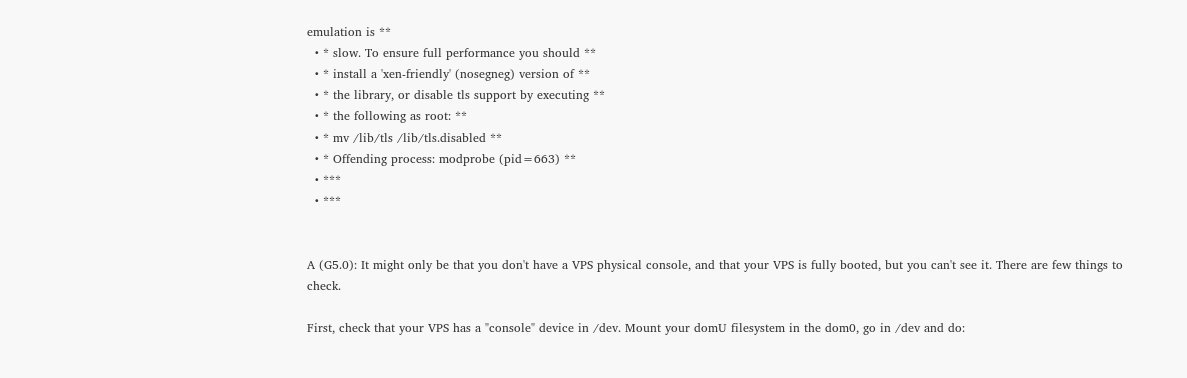emulation is **
  • * slow. To ensure full performance you should **
  • * install a 'xen-friendly' (nosegneg) version of **
  • * the library, or disable tls support by executing **
  • * the following as root: **
  • * mv /lib/tls /lib/tls.disabled **
  • * Offending process: modprobe (pid=663) **
  • ***
  • ***


A (G5.0): It might only be that you don't have a VPS physical console, and that your VPS is fully booted, but you can't see it. There are few things to check.

First, check that your VPS has a "console" device in /dev. Mount your domU filesystem in the dom0, go in /dev and do: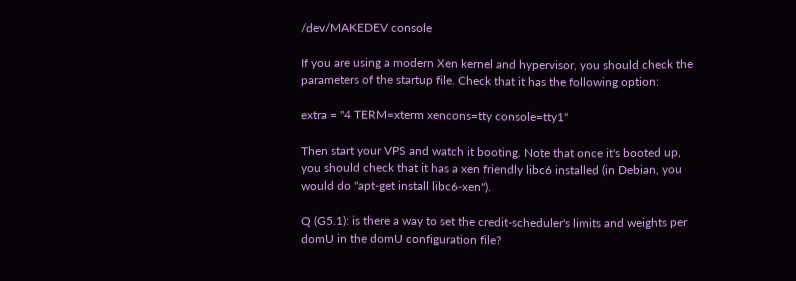/dev/MAKEDEV console

If you are using a modern Xen kernel and hypervisor, you should check the parameters of the startup file. Check that it has the following option:

extra = "4 TERM=xterm xencons=tty console=tty1"

Then start your VPS and watch it booting. Note that once it's booted up, you should check that it has a xen friendly libc6 installed (in Debian, you would do "apt-get install libc6-xen").

Q (G5.1): is there a way to set the credit-scheduler's limits and weights per domU in the domU configuration file?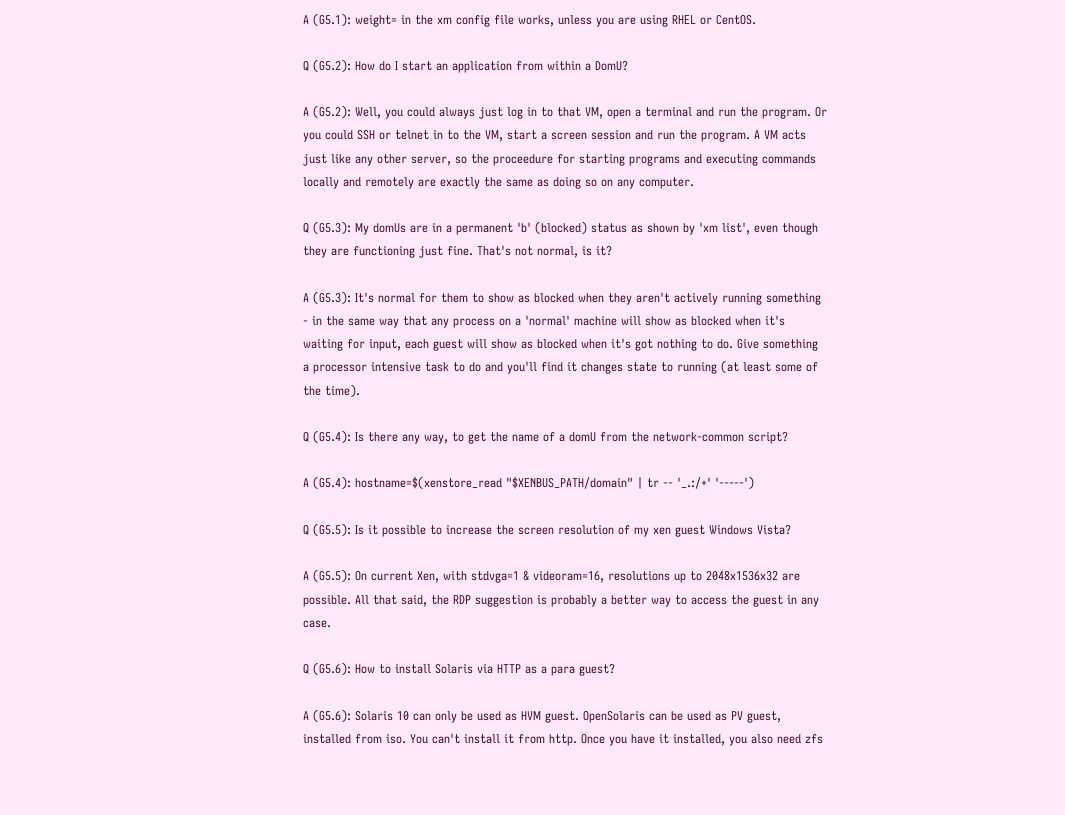A (G5.1): weight= in the xm config file works, unless you are using RHEL or CentOS.

Q (G5.2): How do I start an application from within a DomU?

A (G5.2): Well, you could always just log in to that VM, open a terminal and run the program. Or you could SSH or telnet in to the VM, start a screen session and run the program. A VM acts just like any other server, so the proceedure for starting programs and executing commands locally and remotely are exactly the same as doing so on any computer.

Q (G5.3): My domUs are in a permanent 'b' (blocked) status as shown by 'xm list', even though they are functioning just fine. That's not normal, is it?

A (G5.3): It's normal for them to show as blocked when they aren't actively running something - in the same way that any process on a 'normal' machine will show as blocked when it's waiting for input, each guest will show as blocked when it's got nothing to do. Give something a processor intensive task to do and you'll find it changes state to running (at least some of the time).

Q (G5.4): Is there any way, to get the name of a domU from the network-common script?

A (G5.4): hostname=$(xenstore_read "$XENBUS_PATH/domain" | tr -- '_.:/+' '-----')

Q (G5.5): Is it possible to increase the screen resolution of my xen guest Windows Vista?

A (G5.5): On current Xen, with stdvga=1 & videoram=16, resolutions up to 2048x1536x32 are possible. All that said, the RDP suggestion is probably a better way to access the guest in any case.

Q (G5.6): How to install Solaris via HTTP as a para guest?

A (G5.6): Solaris 10 can only be used as HVM guest. OpenSolaris can be used as PV guest, installed from iso. You can't install it from http. Once you have it installed, you also need zfs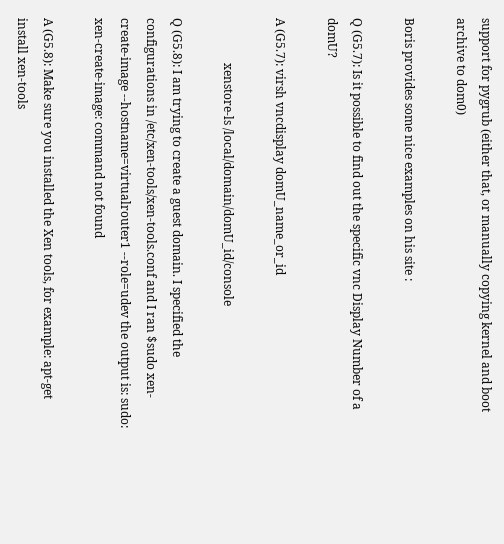support for pygrub (either that, or manually copying kernel and boot archive to dom0)

Boris provides some nice examples on his site :

Q (G5.7): Is it possible to find out the specific vnc Display Number of a domU?

A (G5.7): virsh vncdisplay domU_name_or_id

               xenstore-ls /local/domain/domU_id/console

Q (G5.8): I am trying to create a guest domain. I specified the configurations in /etc/xen-tools/xen-tools.conf and I ran $sudo xen-create-image --hostname=virtualrouter1 --role=udev the output is: sudo: xen-create-image: command not found

A (G5.8): Make sure you installed the Xen tools, for example: apt-get install xen-tools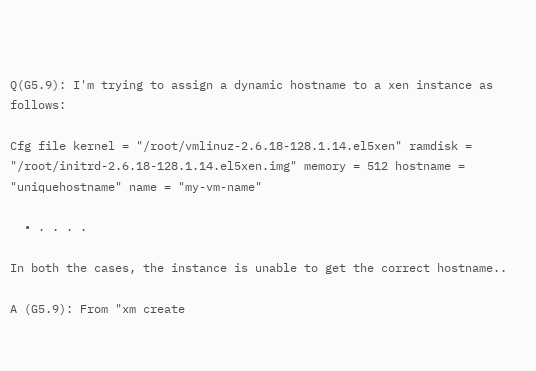Q(G5.9): I'm trying to assign a dynamic hostname to a xen instance as follows:

Cfg file kernel = "/root/vmlinuz-2.6.18-128.1.14.el5xen" ramdisk = "/root/initrd-2.6.18-128.1.14.el5xen.img" memory = 512 hostname = "uniquehostname" name = "my-vm-name"

  • . . . .

In both the cases, the instance is unable to get the correct hostname..

A (G5.9): From "xm create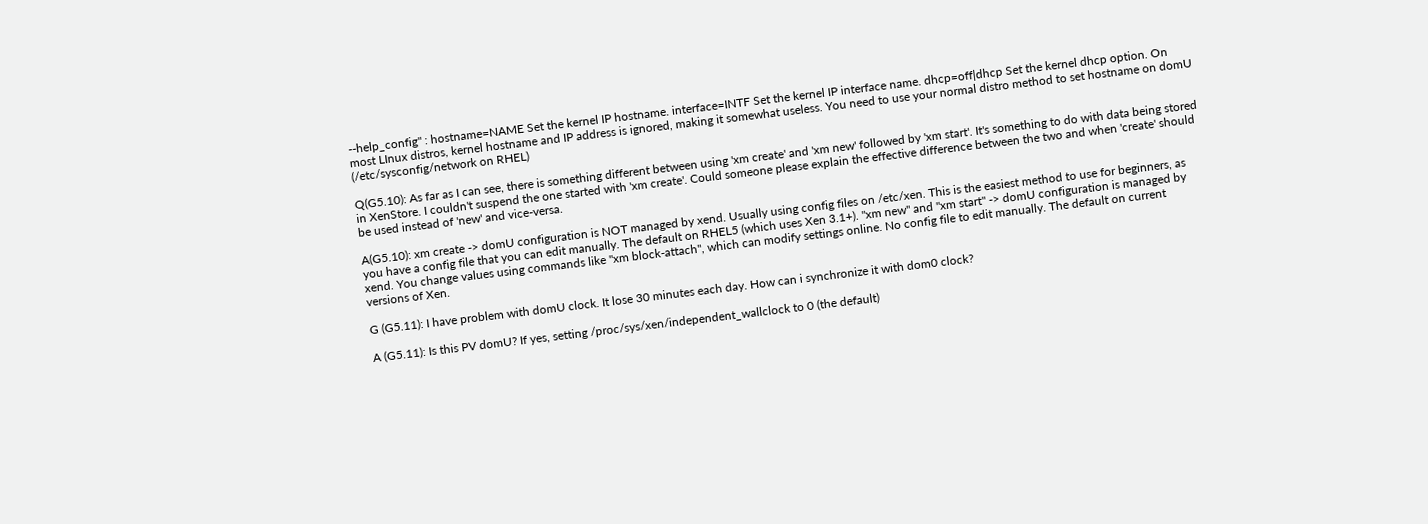--help_config" : hostname=NAME Set the kernel IP hostname. interface=INTF Set the kernel IP interface name. dhcp=off|dhcp Set the kernel dhcp option. On most LInux distros, kernel hostname and IP address is ignored, making it somewhat useless. You need to use your normal distro method to set hostname on domU (/etc/sysconfig/network on RHEL)

Q(G5.10): As far as I can see, there is something different between using 'xm create' and 'xm new' followed by 'xm start'. It's something to do with data being stored in XenStore. I couldn't suspend the one started with 'xm create'. Could someone please explain the effective difference between the two and when 'create' should be used instead of 'new' and vice-versa.

A(G5.10): xm create -> domU configuration is NOT managed by xend. Usually using config files on /etc/xen. This is the easiest method to use for beginners, as you have a config file that you can edit manually. The default on RHEL5 (which uses Xen 3.1+). "xm new" and "xm start" -> domU configuration is managed by xend. You change values using commands like "xm block-attach", which can modify settings online. No config file to edit manually. The default on current versions of Xen.

G (G5.11): I have problem with domU clock. It lose 30 minutes each day. How can i synchronize it with dom0 clock?

A (G5.11): Is this PV domU? If yes, setting /proc/sys/xen/independent_wallclock to 0 (the default)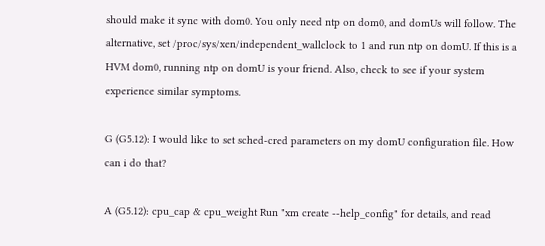should make it sync with dom0. You only need ntp on dom0, and domUs will follow. The alternative, set /proc/sys/xen/independent_wallclock to 1 and run ntp on domU. If this is a HVM dom0, running ntp on domU is your friend. Also, check to see if your system experience similar symptoms.

G (G5.12): I would like to set sched-cred parameters on my domU configuration file. How can i do that?

A (G5.12): cpu_cap & cpu_weight Run "xm create --help_config" for details, and read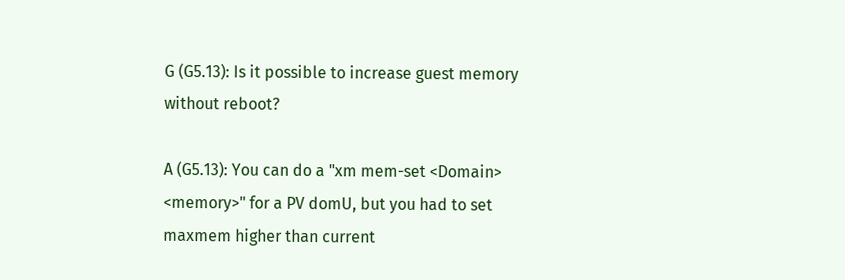G (G5.13): Is it possible to increase guest memory without reboot?

A (G5.13): You can do a "xm mem-set <Domain> <memory>" for a PV domU, but you had to set maxmem higher than current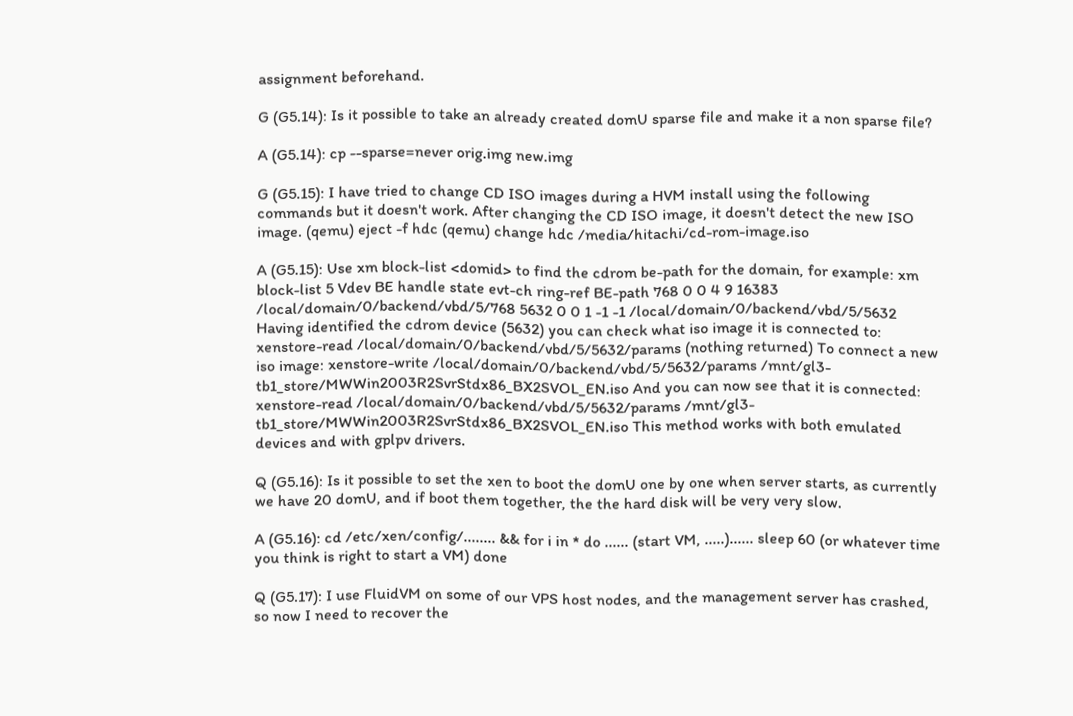assignment beforehand.

G (G5.14): Is it possible to take an already created domU sparse file and make it a non sparse file?

A (G5.14): cp --sparse=never orig.img new.img

G (G5.15): I have tried to change CD ISO images during a HVM install using the following commands but it doesn't work. After changing the CD ISO image, it doesn't detect the new ISO image. (qemu) eject -f hdc (qemu) change hdc /media/hitachi/cd-rom-image.iso

A (G5.15): Use xm block-list <domid> to find the cdrom be-path for the domain, for example: xm block-list 5 Vdev BE handle state evt-ch ring-ref BE-path 768 0 0 4 9 16383 /local/domain/0/backend/vbd/5/768 5632 0 0 1 -1 -1 /local/domain/0/backend/vbd/5/5632 Having identified the cdrom device (5632) you can check what iso image it is connected to: xenstore-read /local/domain/0/backend/vbd/5/5632/params (nothing returned) To connect a new iso image: xenstore-write /local/domain/0/backend/vbd/5/5632/params /mnt/gl3-tb1_store/MWWin2003R2SvrStdx86_BX2SVOL_EN.iso And you can now see that it is connected: xenstore-read /local/domain/0/backend/vbd/5/5632/params /mnt/gl3-tb1_store/MWWin2003R2SvrStdx86_BX2SVOL_EN.iso This method works with both emulated devices and with gplpv drivers.

Q (G5.16): Is it possible to set the xen to boot the domU one by one when server starts, as currently we have 20 domU, and if boot them together, the the hard disk will be very very slow.

A (G5.16): cd /etc/xen/config/........ && for i in * do ...... (start VM, .....)...... sleep 60 (or whatever time you think is right to start a VM) done

Q (G5.17): I use FluidVM on some of our VPS host nodes, and the management server has crashed, so now I need to recover the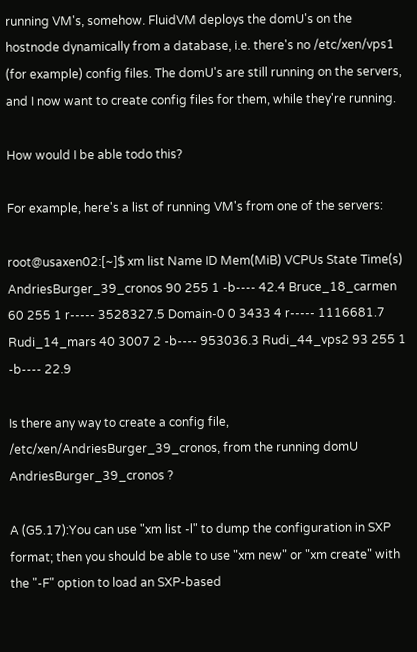running VM's, somehow. FluidVM deploys the domU's on the hostnode dynamically from a database, i.e. there's no /etc/xen/vps1 (for example) config files. The domU's are still running on the servers, and I now want to create config files for them, while they're running.

How would I be able todo this?

For example, here's a list of running VM's from one of the servers:

root@usaxen02:[~]$ xm list Name ID Mem(MiB) VCPUs State Time(s) AndriesBurger_39_cronos 90 255 1 -b---- 42.4 Bruce_18_carmen 60 255 1 r----- 3528327.5 Domain-0 0 3433 4 r----- 1116681.7 Rudi_14_mars 40 3007 2 -b---- 953036.3 Rudi_44_vps2 93 255 1 -b---- 22.9

Is there any way to create a config file, /etc/xen/AndriesBurger_39_cronos, from the running domU AndriesBurger_39_cronos ?

A (G5.17):You can use "xm list -l" to dump the configuration in SXP format; then you should be able to use "xm new" or "xm create" with the "-F" option to load an SXP-based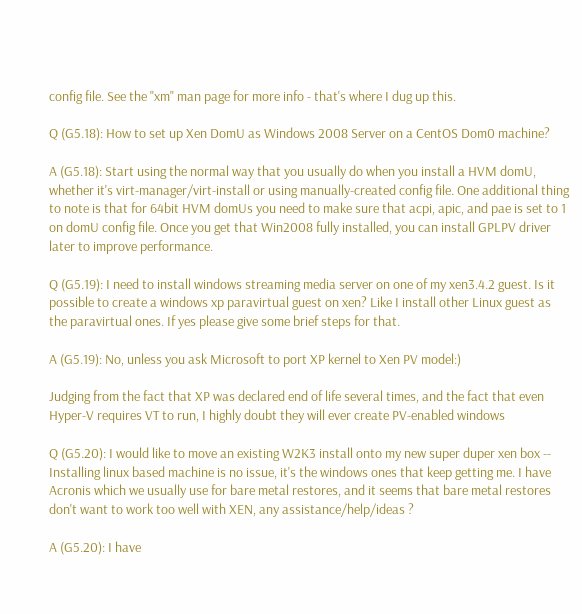config file. See the "xm" man page for more info - that's where I dug up this.

Q (G5.18): How to set up Xen DomU as Windows 2008 Server on a CentOS Dom0 machine?

A (G5.18): Start using the normal way that you usually do when you install a HVM domU, whether it's virt-manager/virt-install or using manually-created config file. One additional thing to note is that for 64bit HVM domUs you need to make sure that acpi, apic, and pae is set to 1 on domU config file. Once you get that Win2008 fully installed, you can install GPLPV driver later to improve performance.

Q (G5.19): I need to install windows streaming media server on one of my xen3.4.2 guest. Is it possible to create a windows xp paravirtual guest on xen? Like I install other Linux guest as the paravirtual ones. If yes please give some brief steps for that.

A (G5.19): No, unless you ask Microsoft to port XP kernel to Xen PV model:)

Judging from the fact that XP was declared end of life several times, and the fact that even Hyper-V requires VT to run, I highly doubt they will ever create PV-enabled windows

Q (G5.20): I would like to move an existing W2K3 install onto my new super duper xen box -- Installing linux based machine is no issue, it's the windows ones that keep getting me. I have Acronis which we usually use for bare metal restores, and it seems that bare metal restores don't want to work too well with XEN, any assistance/help/ideas ?

A (G5.20): I have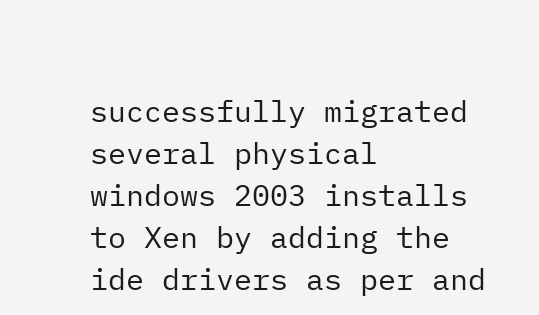successfully migrated several physical windows 2003 installs to Xen by adding the ide drivers as per and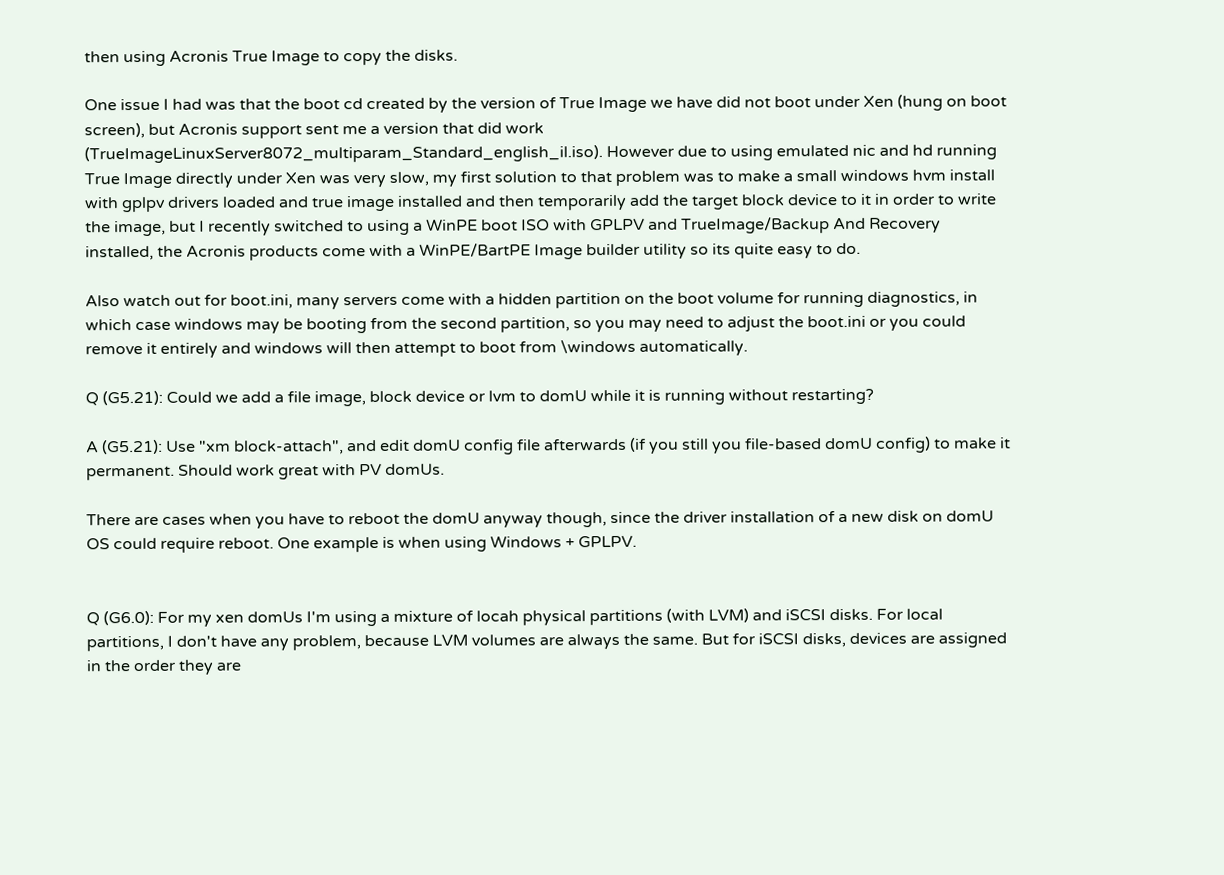then using Acronis True Image to copy the disks.

One issue I had was that the boot cd created by the version of True Image we have did not boot under Xen (hung on boot screen), but Acronis support sent me a version that did work (TrueImageLinuxServer8072_multiparam_Standard_english_il.iso). However due to using emulated nic and hd running True Image directly under Xen was very slow, my first solution to that problem was to make a small windows hvm install with gplpv drivers loaded and true image installed and then temporarily add the target block device to it in order to write the image, but I recently switched to using a WinPE boot ISO with GPLPV and TrueImage/Backup And Recovery installed, the Acronis products come with a WinPE/BartPE Image builder utility so its quite easy to do.

Also watch out for boot.ini, many servers come with a hidden partition on the boot volume for running diagnostics, in which case windows may be booting from the second partition, so you may need to adjust the boot.ini or you could remove it entirely and windows will then attempt to boot from \windows automatically.

Q (G5.21): Could we add a file image, block device or lvm to domU while it is running without restarting?

A (G5.21): Use "xm block-attach", and edit domU config file afterwards (if you still you file-based domU config) to make it permanent. Should work great with PV domUs.

There are cases when you have to reboot the domU anyway though, since the driver installation of a new disk on domU OS could require reboot. One example is when using Windows + GPLPV.


Q (G6.0): For my xen domUs I'm using a mixture of locah physical partitions (with LVM) and iSCSI disks. For local partitions, I don't have any problem, because LVM volumes are always the same. But for iSCSI disks, devices are assigned in the order they are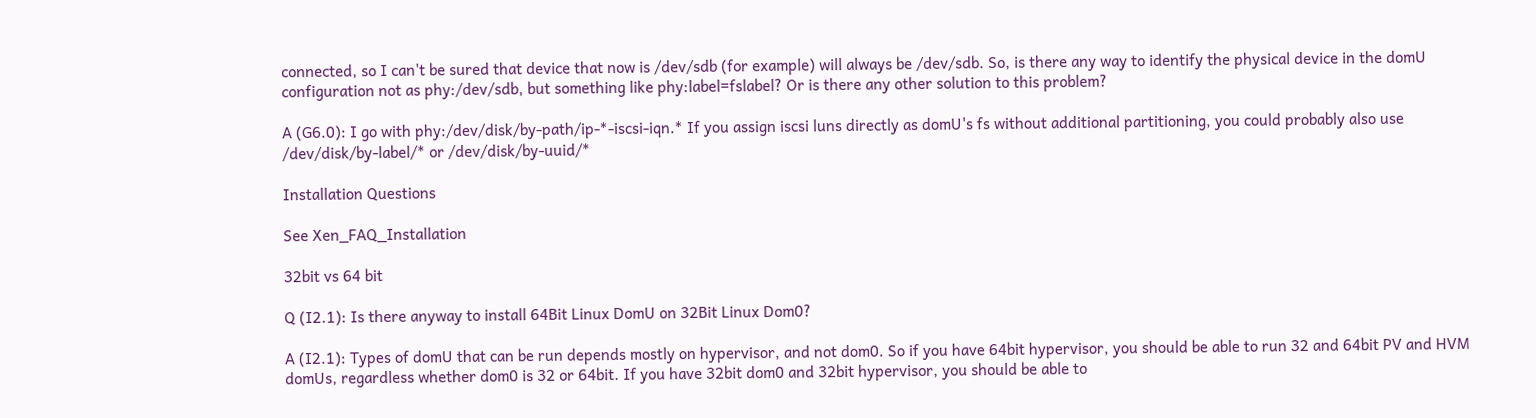connected, so I can't be sured that device that now is /dev/sdb (for example) will always be /dev/sdb. So, is there any way to identify the physical device in the domU configuration not as phy:/dev/sdb, but something like phy:label=fslabel? Or is there any other solution to this problem?

A (G6.0): I go with phy:/dev/disk/by-path/ip-*-iscsi-iqn.* If you assign iscsi luns directly as domU's fs without additional partitioning, you could probably also use /dev/disk/by-label/* or /dev/disk/by-uuid/*

Installation Questions

See Xen_FAQ_Installation

32bit vs 64 bit

Q (I2.1): Is there anyway to install 64Bit Linux DomU on 32Bit Linux Dom0?

A (I2.1): Types of domU that can be run depends mostly on hypervisor, and not dom0. So if you have 64bit hypervisor, you should be able to run 32 and 64bit PV and HVM domUs, regardless whether dom0 is 32 or 64bit. If you have 32bit dom0 and 32bit hypervisor, you should be able to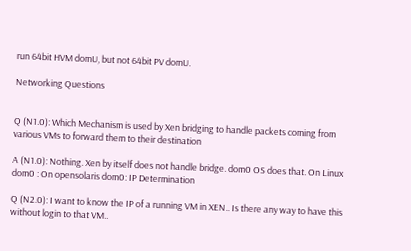run 64bit HVM domU, but not 64bit PV domU.

Networking Questions


Q (N1.0): Which Mechanism is used by Xen bridging to handle packets coming from various VMs to forward them to their destination

A (N1.0): Nothing. Xen by itself does not handle bridge. dom0 OS does that. On Linux dom0 : On opensolaris dom0: IP Determination

Q (N2.0): I want to know the IP of a running VM in XEN.. Is there any way to have this without login to that VM..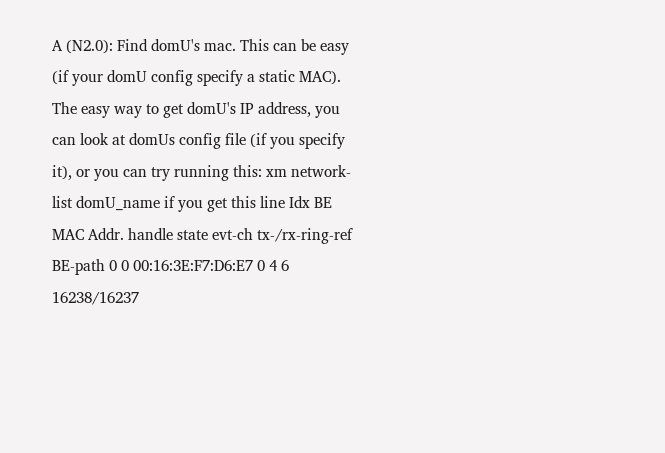A (N2.0): Find domU's mac. This can be easy (if your domU config specify a static MAC). The easy way to get domU's IP address, you can look at domUs config file (if you specify it), or you can try running this: xm network-list domU_name if you get this line Idx BE MAC Addr. handle state evt-ch tx-/rx-ring-ref BE-path 0 0 00:16:3E:F7:D6:E7 0 4 6 16238/16237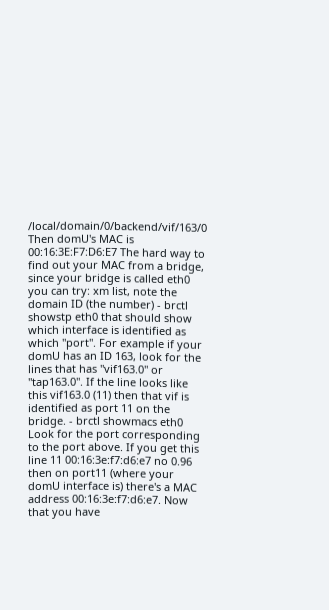/local/domain/0/backend/vif/163/0 Then domU's MAC is 00:16:3E:F7:D6:E7 The hard way to find out your MAC from a bridge, since your bridge is called eth0 you can try: xm list, note the domain ID (the number) - brctl showstp eth0 that should show which interface is identified as which "port". For example if your domU has an ID 163, look for the lines that has "vif163.0" or "tap163.0". If the line looks like this vif163.0 (11) then that vif is identified as port 11 on the bridge. - brctl showmacs eth0 Look for the port corresponding to the port above. If you get this line 11 00:16:3e:f7:d6:e7 no 0.96 then on port11 (where your domU interface is) there's a MAC address 00:16:3e:f7:d6:e7. Now that you have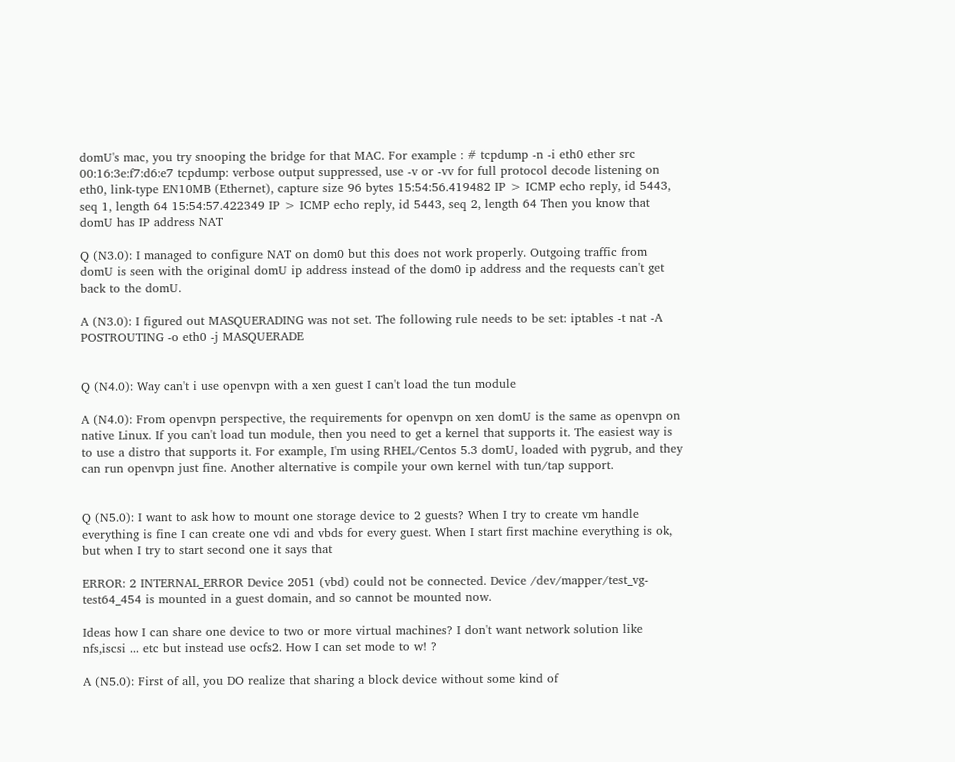domU's mac, you try snooping the bridge for that MAC. For example : # tcpdump -n -i eth0 ether src 00:16:3e:f7:d6:e7 tcpdump: verbose output suppressed, use -v or -vv for full protocol decode listening on eth0, link-type EN10MB (Ethernet), capture size 96 bytes 15:54:56.419482 IP > ICMP echo reply, id 5443, seq 1, length 64 15:54:57.422349 IP > ICMP echo reply, id 5443, seq 2, length 64 Then you know that domU has IP address NAT

Q (N3.0): I managed to configure NAT on dom0 but this does not work properly. Outgoing traffic from domU is seen with the original domU ip address instead of the dom0 ip address and the requests can't get back to the domU.

A (N3.0): I figured out MASQUERADING was not set. The following rule needs to be set: iptables -t nat -A POSTROUTING -o eth0 -j MASQUERADE


Q (N4.0): Way can't i use openvpn with a xen guest I can't load the tun module

A (N4.0): From openvpn perspective, the requirements for openvpn on xen domU is the same as openvpn on native Linux. If you can't load tun module, then you need to get a kernel that supports it. The easiest way is to use a distro that supports it. For example, I'm using RHEL/Centos 5.3 domU, loaded with pygrub, and they can run openvpn just fine. Another alternative is compile your own kernel with tun/tap support.


Q (N5.0): I want to ask how to mount one storage device to 2 guests? When I try to create vm handle everything is fine I can create one vdi and vbds for every guest. When I start first machine everything is ok, but when I try to start second one it says that

ERROR: 2 INTERNAL_ERROR Device 2051 (vbd) could not be connected. Device /dev/mapper/test_vg-test64_454 is mounted in a guest domain, and so cannot be mounted now.

Ideas how I can share one device to two or more virtual machines? I don't want network solution like nfs,iscsi ... etc but instead use ocfs2. How I can set mode to w! ?

A (N5.0): First of all, you DO realize that sharing a block device without some kind of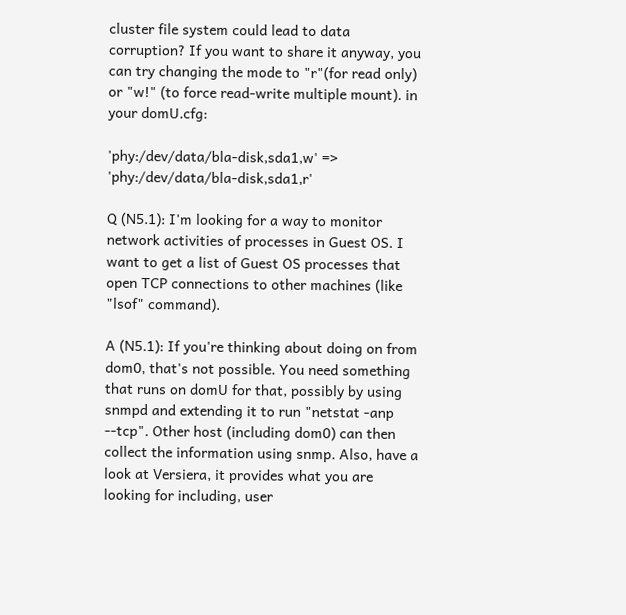cluster file system could lead to data corruption? If you want to share it anyway, you can try changing the mode to "r"(for read only) or "w!" (to force read-write multiple mount). in your domU.cfg:

'phy:/dev/data/bla-disk,sda1,w' => 'phy:/dev/data/bla-disk,sda1,r'

Q (N5.1): I'm looking for a way to monitor network activities of processes in Guest OS. I want to get a list of Guest OS processes that open TCP connections to other machines (like "lsof" command).

A (N5.1): If you're thinking about doing on from dom0, that's not possible. You need something that runs on domU for that, possibly by using snmpd and extending it to run "netstat -anp --tcp". Other host (including dom0) can then collect the information using snmp. Also, have a look at Versiera, it provides what you are looking for including, user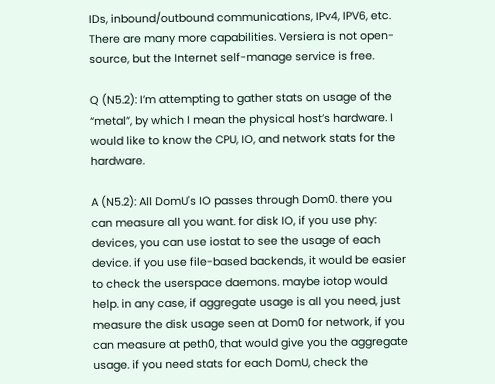IDs, inbound/outbound communications, IPv4, IPV6, etc. There are many more capabilities. Versiera is not open-source, but the Internet self-manage service is free.

Q (N5.2): I’m attempting to gather stats on usage of the “metal”, by which I mean the physical host’s hardware. I would like to know the CPU, IO, and network stats for the hardware.

A (N5.2): All DomU's IO passes through Dom0. there you can measure all you want. for disk IO, if you use phy: devices, you can use iostat to see the usage of each device. if you use file-based backends, it would be easier to check the userspace daemons. maybe iotop would help. in any case, if aggregate usage is all you need, just measure the disk usage seen at Dom0 for network, if you can measure at peth0, that would give you the aggregate usage. if you need stats for each DomU, check the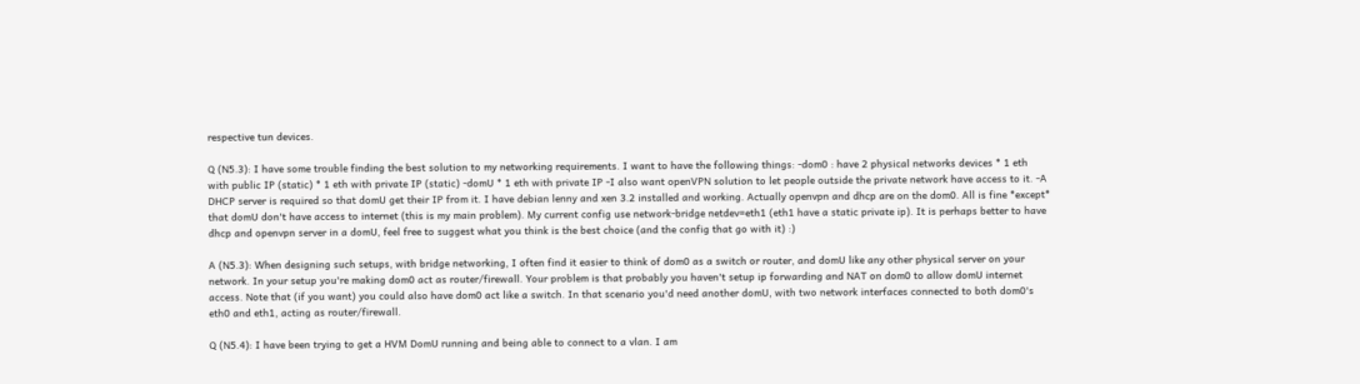respective tun devices.

Q (N5.3): I have some trouble finding the best solution to my networking requirements. I want to have the following things: -dom0 : have 2 physical networks devices * 1 eth with public IP (static) * 1 eth with private IP (static) -domU * 1 eth with private IP -I also want openVPN solution to let people outside the private network have access to it. -A DHCP server is required so that domU get their IP from it. I have debian lenny and xen 3.2 installed and working. Actually openvpn and dhcp are on the dom0. All is fine *except* that domU don't have access to internet (this is my main problem). My current config use network-bridge netdev=eth1 (eth1 have a static private ip). It is perhaps better to have dhcp and openvpn server in a domU, feel free to suggest what you think is the best choice (and the config that go with it) :)

A (N5.3): When designing such setups, with bridge networking, I often find it easier to think of dom0 as a switch or router, and domU like any other physical server on your network. In your setup you're making dom0 act as router/firewall. Your problem is that probably you haven't setup ip forwarding and NAT on dom0 to allow domU internet access. Note that (if you want) you could also have dom0 act like a switch. In that scenario you'd need another domU, with two network interfaces connected to both dom0's eth0 and eth1, acting as router/firewall.

Q (N5.4): I have been trying to get a HVM DomU running and being able to connect to a vlan. I am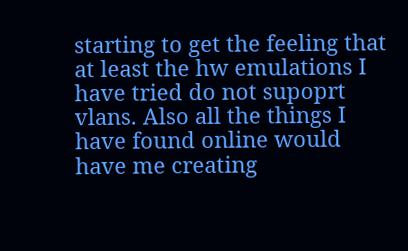starting to get the feeling that at least the hw emulations I have tried do not supoprt vlans. Also all the things I have found online would have me creating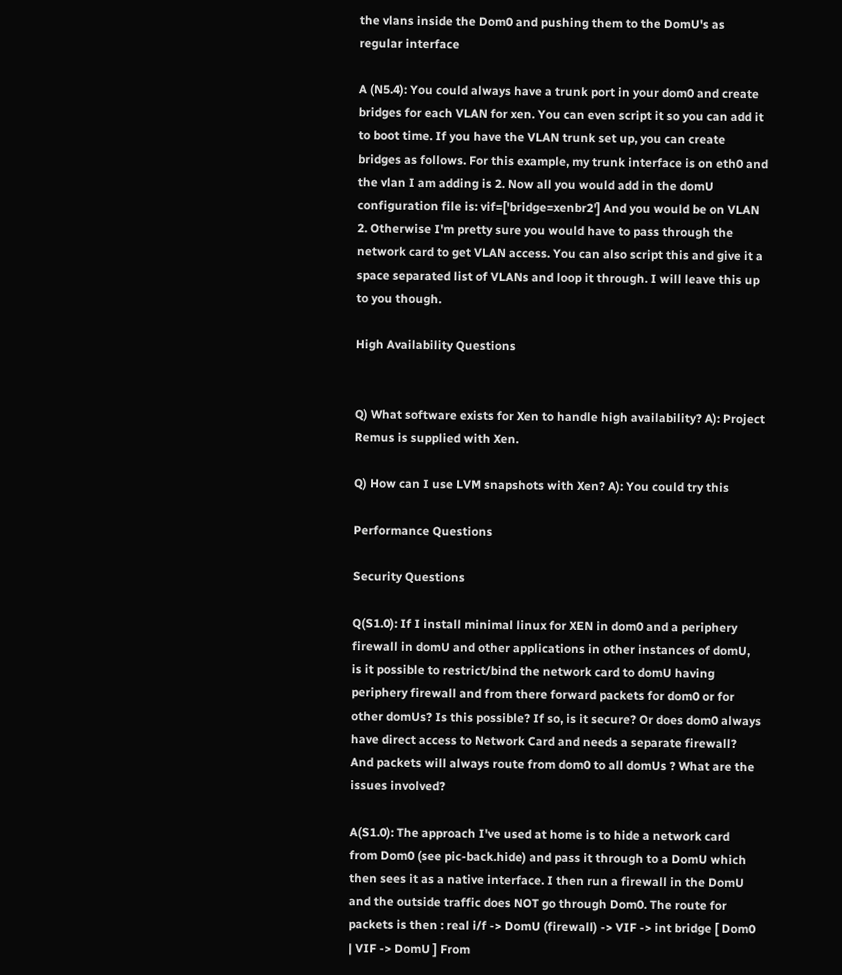the vlans inside the Dom0 and pushing them to the DomU's as regular interface

A (N5.4): You could always have a trunk port in your dom0 and create bridges for each VLAN for xen. You can even script it so you can add it to boot time. If you have the VLAN trunk set up, you can create bridges as follows. For this example, my trunk interface is on eth0 and the vlan I am adding is 2. Now all you would add in the domU configuration file is: vif=['bridge=xenbr2'] And you would be on VLAN 2. Otherwise I'm pretty sure you would have to pass through the network card to get VLAN access. You can also script this and give it a space separated list of VLANs and loop it through. I will leave this up to you though.

High Availability Questions


Q) What software exists for Xen to handle high availability? A): Project Remus is supplied with Xen.

Q) How can I use LVM snapshots with Xen? A): You could try this

Performance Questions

Security Questions

Q(S1.0): If I install minimal linux for XEN in dom0 and a periphery firewall in domU and other applications in other instances of domU, is it possible to restrict/bind the network card to domU having periphery firewall and from there forward packets for dom0 or for other domUs? Is this possible? If so, is it secure? Or does dom0 always have direct access to Network Card and needs a separate firewall? And packets will always route from dom0 to all domUs ? What are the issues involved?

A(S1.0): The approach I've used at home is to hide a network card from Dom0 (see pic-back.hide) and pass it through to a DomU which then sees it as a native interface. I then run a firewall in the DomU and the outside traffic does NOT go through Dom0. The route for packets is then : real i/f -> DomU (firewall) -> VIF -> int bridge [ Dom0 | VIF -> DomU ] From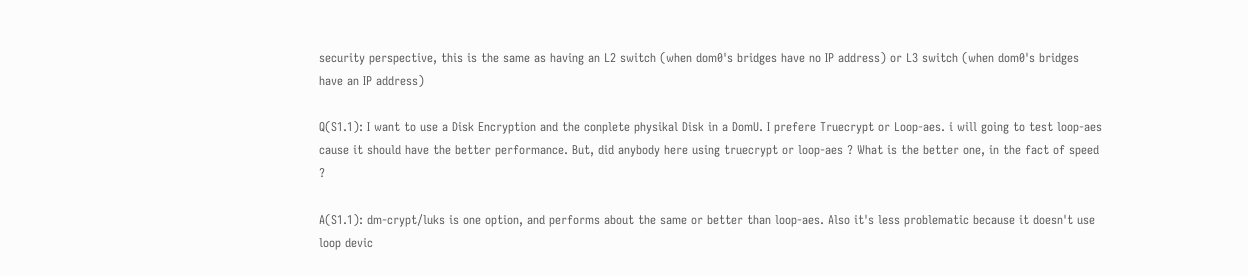security perspective, this is the same as having an L2 switch (when dom0's bridges have no IP address) or L3 switch (when dom0's bridges have an IP address)

Q(S1.1): I want to use a Disk Encryption and the conplete physikal Disk in a DomU. I prefere Truecrypt or Loop-aes. i will going to test loop-aes cause it should have the better performance. But, did anybody here using truecrypt or loop-aes ? What is the better one, in the fact of speed ?

A(S1.1): dm-crypt/luks is one option, and performs about the same or better than loop-aes. Also it's less problematic because it doesn't use loop devic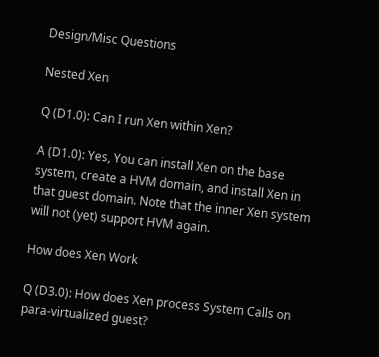Design/Misc Questions

Nested Xen

Q (D1.0): Can I run Xen within Xen?

A (D1.0): Yes, You can install Xen on the base system, create a HVM domain, and install Xen in that guest domain. Note that the inner Xen system will not (yet) support HVM again.

How does Xen Work

Q (D3.0): How does Xen process System Calls on para-virtualized guest?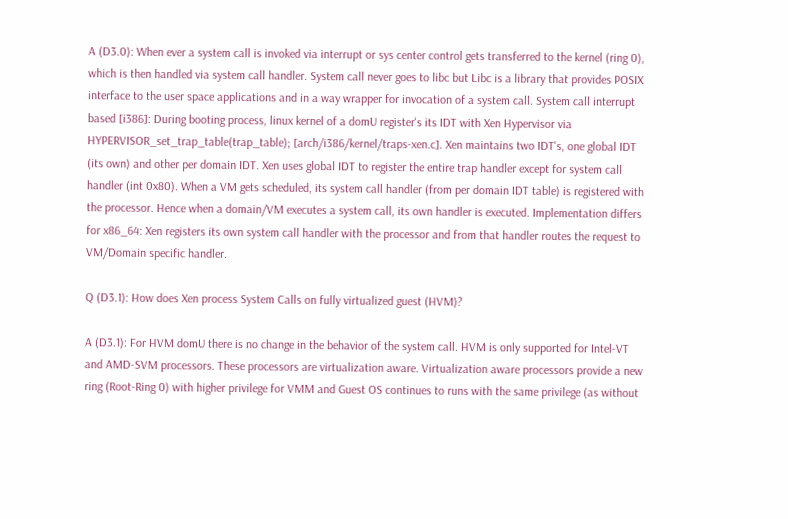A (D3.0): When ever a system call is invoked via interrupt or sys center control gets transferred to the kernel (ring 0), which is then handled via system call handler. System call never goes to libc but Libc is a library that provides POSIX interface to the user space applications and in a way wrapper for invocation of a system call. System call interrupt based [i386]: During booting process, linux kernel of a domU register's its IDT with Xen Hypervisor via HYPERVISOR_set_trap_table(trap_table); [arch/i386/kernel/traps-xen.c]. Xen maintains two IDT's, one global IDT (its own) and other per domain IDT. Xen uses global IDT to register the entire trap handler except for system call handler (int 0x80). When a VM gets scheduled, its system call handler (from per domain IDT table) is registered with the processor. Hence when a domain/VM executes a system call, its own handler is executed. Implementation differs for x86_64: Xen registers its own system call handler with the processor and from that handler routes the request to VM/Domain specific handler.

Q (D3.1): How does Xen process System Calls on fully virtualized guest (HVM)?

A (D3.1): For HVM domU there is no change in the behavior of the system call. HVM is only supported for Intel-VT and AMD-SVM processors. These processors are virtualization aware. Virtualization aware processors provide a new ring (Root-Ring 0) with higher privilege for VMM and Guest OS continues to runs with the same privilege (as without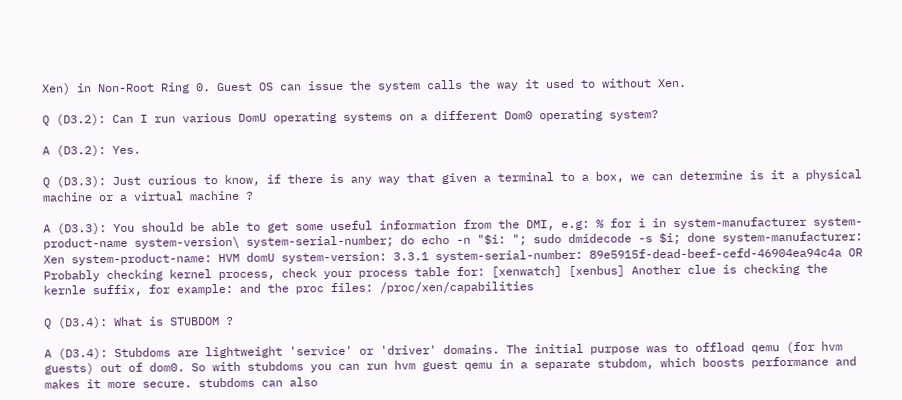Xen) in Non-Root Ring 0. Guest OS can issue the system calls the way it used to without Xen.

Q (D3.2): Can I run various DomU operating systems on a different Dom0 operating system?

A (D3.2): Yes.

Q (D3.3): Just curious to know, if there is any way that given a terminal to a box, we can determine is it a physical machine or a virtual machine ?

A (D3.3): You should be able to get some useful information from the DMI, e.g: % for i in system-manufacturer system-product-name system-version\ system-serial-number; do echo -n "$i: "; sudo dmidecode -s $i; done system-manufacturer: Xen system-product-name: HVM domU system-version: 3.3.1 system-serial-number: 89e5915f-dead-beef-cefd-46904ea94c4a OR Probably checking kernel process, check your process table for: [xenwatch] [xenbus] Another clue is checking the kernle suffix, for example: and the proc files: /proc/xen/capabilities

Q (D3.4): What is STUBDOM ?

A (D3.4): Stubdoms are lightweight 'service' or 'driver' domains. The initial purpose was to offload qemu (for hvm guests) out of dom0. So with stubdoms you can run hvm guest qemu in a separate stubdom, which boosts performance and makes it more secure. stubdoms can also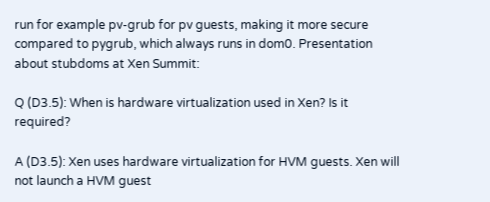run for example pv-grub for pv guests, making it more secure compared to pygrub, which always runs in dom0. Presentation about stubdoms at Xen Summit:

Q (D3.5): When is hardware virtualization used in Xen? Is it required?

A (D3.5): Xen uses hardware virtualization for HVM guests. Xen will not launch a HVM guest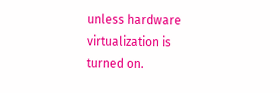unless hardware virtualization is turned on.